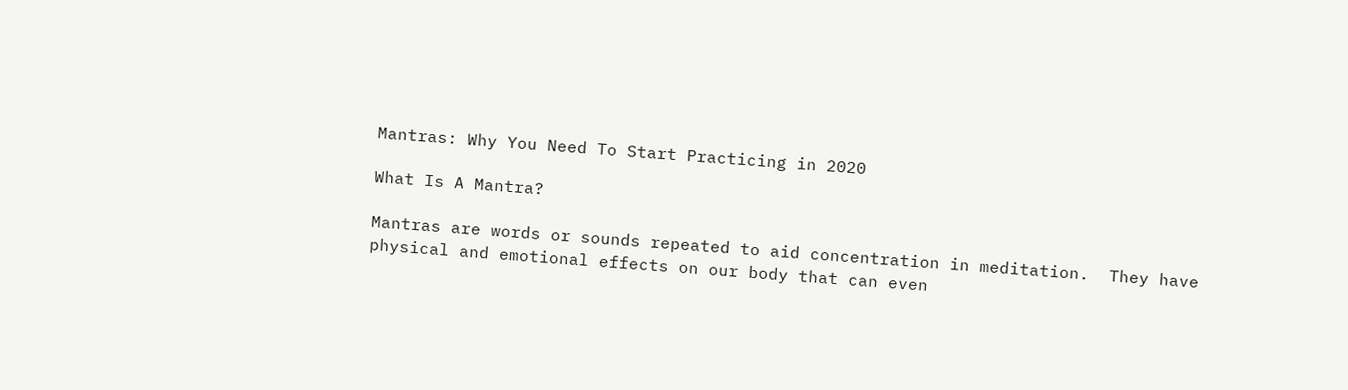Mantras: Why You Need To Start Practicing in 2020

What Is A Mantra?

Mantras are words or sounds repeated to aid concentration in meditation.  They have physical and emotional effects on our body that can even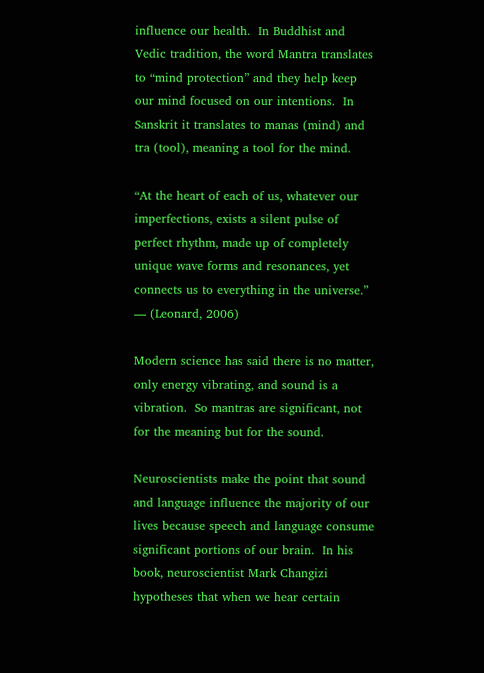influence our health.  In Buddhist and Vedic tradition, the word Mantra translates to “mind protection” and they help keep our mind focused on our intentions.  In Sanskrit it translates to manas (mind) and tra (tool), meaning a tool for the mind.

“At the heart of each of us, whatever our imperfections, exists a silent pulse of perfect rhythm, made up of completely unique wave forms and resonances, yet connects us to everything in the universe.” — (Leonard, 2006)

Modern science has said there is no matter, only energy vibrating, and sound is a vibration.  So mantras are significant, not for the meaning but for the sound.

Neuroscientists make the point that sound and language influence the majority of our lives because speech and language consume significant portions of our brain.  In his book, neuroscientist Mark Changizi hypotheses that when we hear certain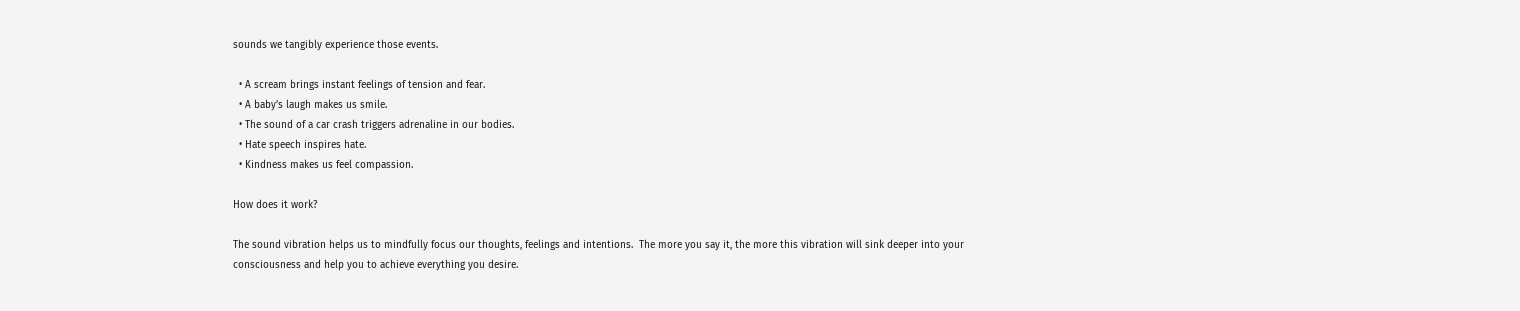sounds we tangibly experience those events.

  • A scream brings instant feelings of tension and fear.
  • A baby’s laugh makes us smile.
  • The sound of a car crash triggers adrenaline in our bodies.
  • Hate speech inspires hate.
  • Kindness makes us feel compassion.

How does it work?

The sound vibration helps us to mindfully focus our thoughts, feelings and intentions.  The more you say it, the more this vibration will sink deeper into your consciousness and help you to achieve everything you desire.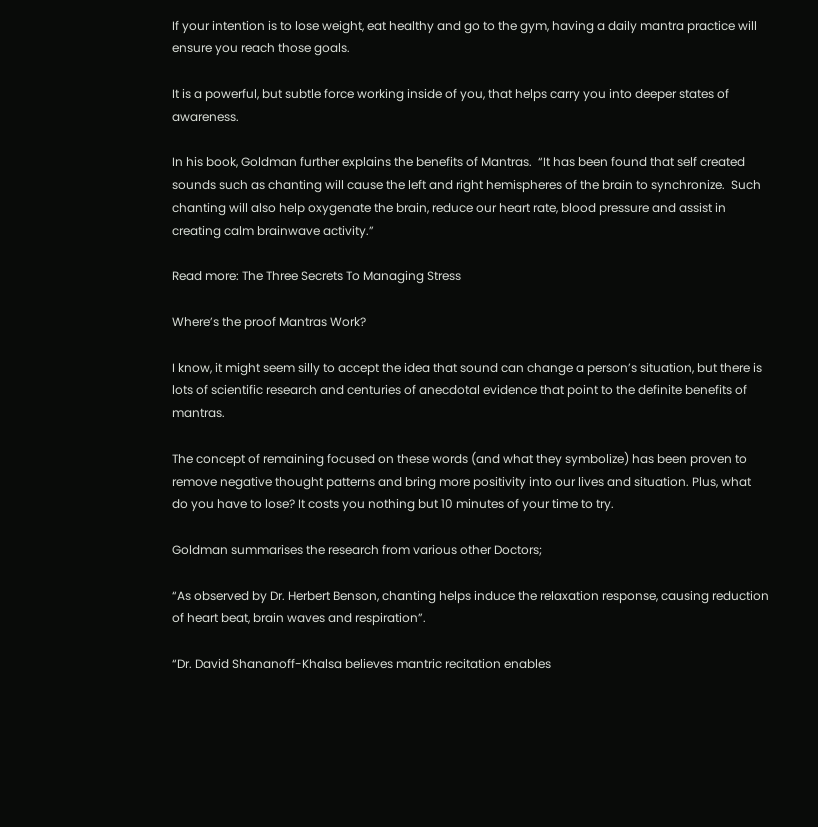If your intention is to lose weight, eat healthy and go to the gym, having a daily mantra practice will ensure you reach those goals.

It is a powerful, but subtle force working inside of you, that helps carry you into deeper states of awareness.

In his book, Goldman further explains the benefits of Mantras.  “It has been found that self created sounds such as chanting will cause the left and right hemispheres of the brain to synchronize.  Such chanting will also help oxygenate the brain, reduce our heart rate, blood pressure and assist in creating calm brainwave activity.”

Read more: The Three Secrets To Managing Stress

Where’s the proof Mantras Work?

I know, it might seem silly to accept the idea that sound can change a person’s situation, but there is lots of scientific research and centuries of anecdotal evidence that point to the definite benefits of mantras.

The concept of remaining focused on these words (and what they symbolize) has been proven to remove negative thought patterns and bring more positivity into our lives and situation. Plus, what do you have to lose? It costs you nothing but 10 minutes of your time to try.

Goldman summarises the research from various other Doctors;

“As observed by Dr. Herbert Benson, chanting helps induce the relaxation response, causing reduction of heart beat, brain waves and respiration”.

“Dr. David Shananoff-Khalsa believes mantric recitation enables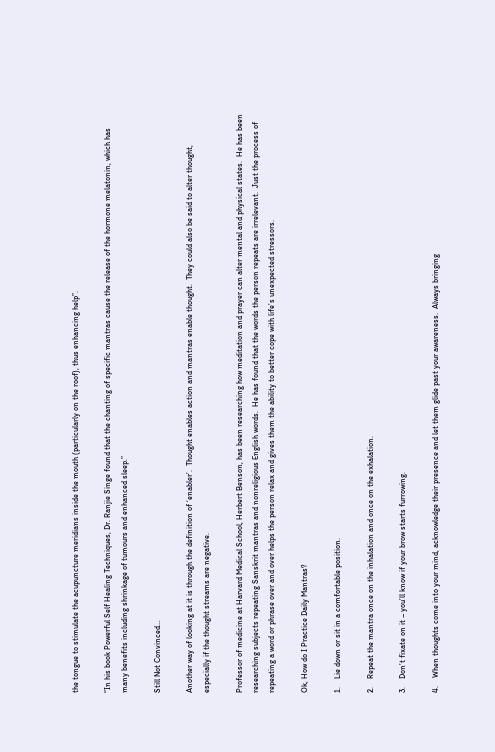the tongue to stimulate the acupuncture meridians inside the mouth (particularly on the roof), thus enhancing help”.

“In his book Powerful Self Healing Techniques, Dr. Ranjie Singe found that the chanting of specific mantras cause the release of the hormone melatonin, which has many benefits including shrinkage of tumours and enhanced sleep.”

Still Not Convinced…

Another way of looking at it is through the definition of ‘enabler’.  Thought enables action and mantras enable thought.  They could also be said to alter thought, especially if the thought streams are negative.

Professor of medicine at Harvard Medical School, Herbert Benson, has been researching how meditation and prayer can alter mental and physical states.  He has been researching subjects repeating Sanskrit mantras and nonreligious English words.  He has found that the words the person repeats are irrelevant.  Just the process of repeating a word or phrase over and over helps the person relax and gives them the ability to better cope with life’s unexpected stressors.

Ok, How do I Practice Daily Mantras?

1.    Lie down or sit in a comfortable position.

2.    Repeat the mantra once on the inhalation and once on the exhalation.

3.    Don’t fixate on it – you’ll know if your brow starts furrowing.

4.    When thoughts come into your mind, acknowledge their presence and let them glide past your awareness.  Always bringing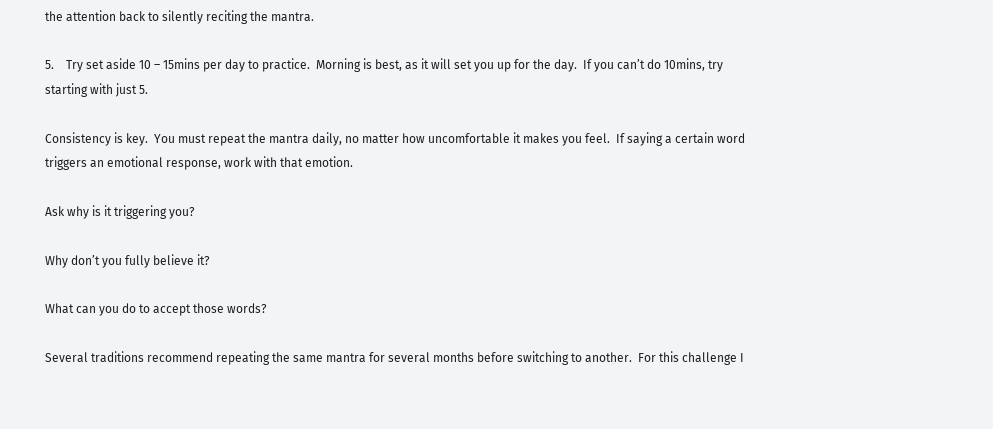the attention back to silently reciting the mantra.

5.    Try set aside 10 – 15mins per day to practice.  Morning is best, as it will set you up for the day.  If you can’t do 10mins, try starting with just 5.

Consistency is key.  You must repeat the mantra daily, no matter how uncomfortable it makes you feel.  If saying a certain word triggers an emotional response, work with that emotion.

Ask why is it triggering you?

Why don’t you fully believe it?

What can you do to accept those words?

Several traditions recommend repeating the same mantra for several months before switching to another.  For this challenge I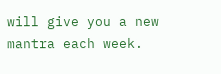will give you a new mantra each week.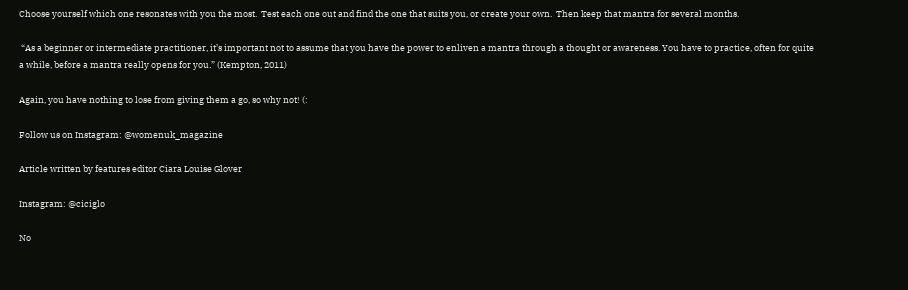Choose yourself which one resonates with you the most.  Test each one out and find the one that suits you, or create your own.  Then keep that mantra for several months.

 “As a beginner or intermediate practitioner, it’s important not to assume that you have the power to enliven a mantra through a thought or awareness. You have to practice, often for quite a while, before a mantra really opens for you.” (Kempton, 2011)

Again, you have nothing to lose from giving them a go, so why not! (:

Follow us on Instagram: @womenuk_magazine

Article written by features editor Ciara Louise Glover

Instagram: @ciciglo

No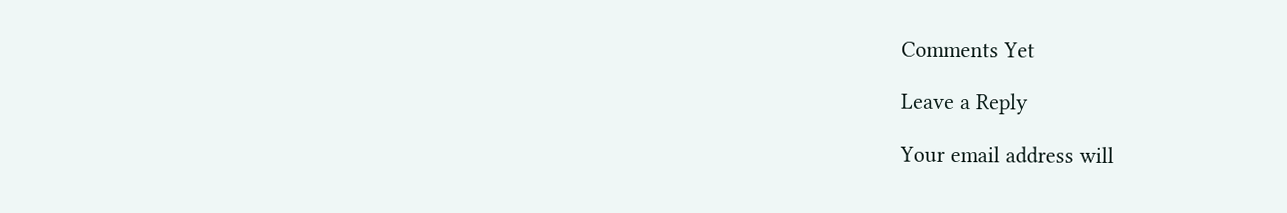Comments Yet

Leave a Reply

Your email address will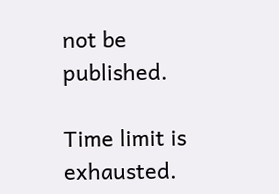not be published.

Time limit is exhausted.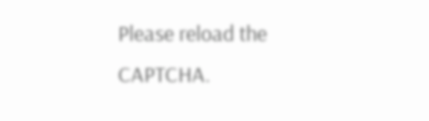Please reload the CAPTCHA.